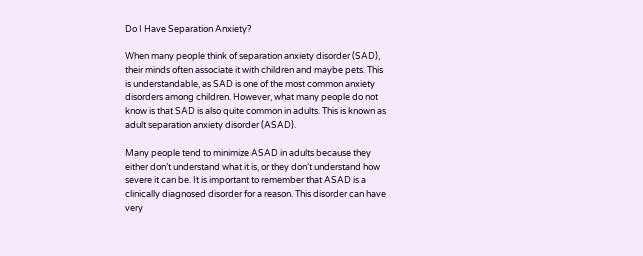Do I Have Separation Anxiety?

When many people think of separation anxiety disorder (SAD), their minds often associate it with children and maybe pets. This is understandable, as SAD is one of the most common anxiety disorders among children. However, what many people do not know is that SAD is also quite common in adults. This is known as adult separation anxiety disorder (ASAD).

Many people tend to minimize ASAD in adults because they either don’t understand what it is, or they don’t understand how severe it can be. It is important to remember that ASAD is a clinically diagnosed disorder for a reason. This disorder can have very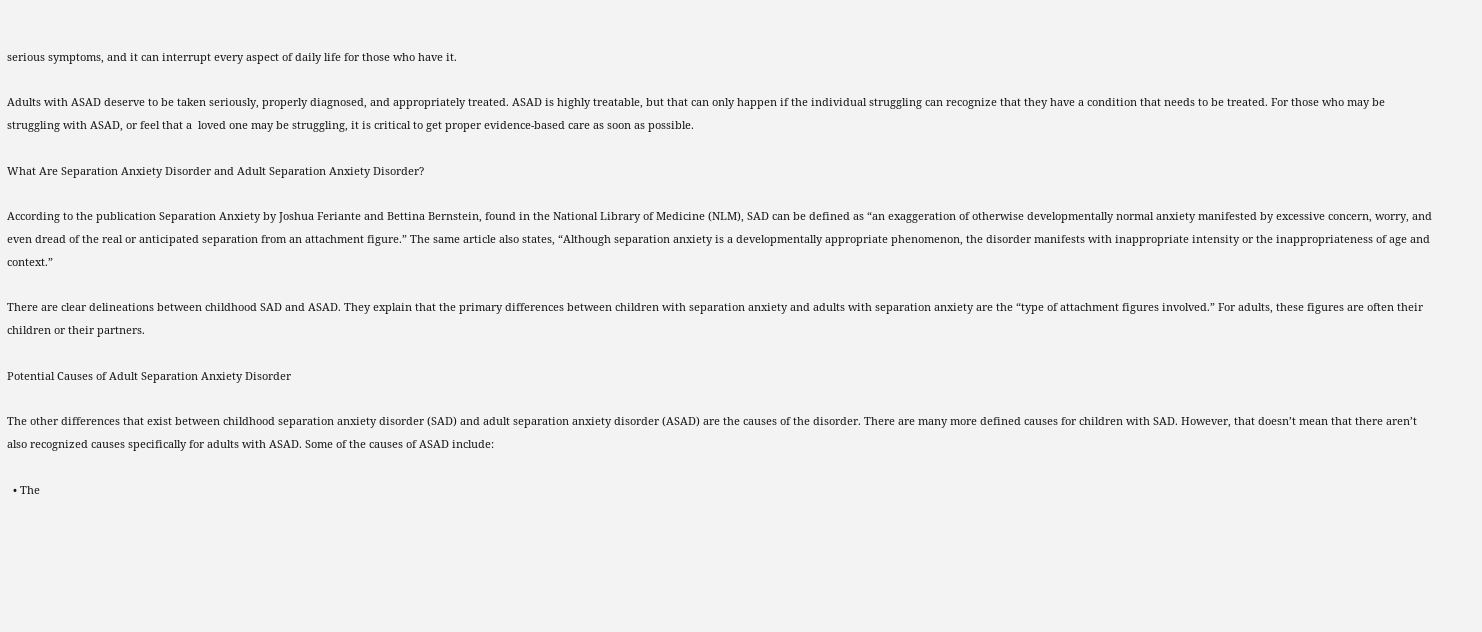serious symptoms, and it can interrupt every aspect of daily life for those who have it.

Adults with ASAD deserve to be taken seriously, properly diagnosed, and appropriately treated. ASAD is highly treatable, but that can only happen if the individual struggling can recognize that they have a condition that needs to be treated. For those who may be struggling with ASAD, or feel that a  loved one may be struggling, it is critical to get proper evidence-based care as soon as possible.

What Are Separation Anxiety Disorder and Adult Separation Anxiety Disorder?

According to the publication Separation Anxiety by Joshua Feriante and Bettina Bernstein, found in the National Library of Medicine (NLM), SAD can be defined as “an exaggeration of otherwise developmentally normal anxiety manifested by excessive concern, worry, and even dread of the real or anticipated separation from an attachment figure.” The same article also states, “Although separation anxiety is a developmentally appropriate phenomenon, the disorder manifests with inappropriate intensity or the inappropriateness of age and context.”

There are clear delineations between childhood SAD and ASAD. They explain that the primary differences between children with separation anxiety and adults with separation anxiety are the “type of attachment figures involved.” For adults, these figures are often their children or their partners.

Potential Causes of Adult Separation Anxiety Disorder

The other differences that exist between childhood separation anxiety disorder (SAD) and adult separation anxiety disorder (ASAD) are the causes of the disorder. There are many more defined causes for children with SAD. However, that doesn’t mean that there aren’t also recognized causes specifically for adults with ASAD. Some of the causes of ASAD include:

  • The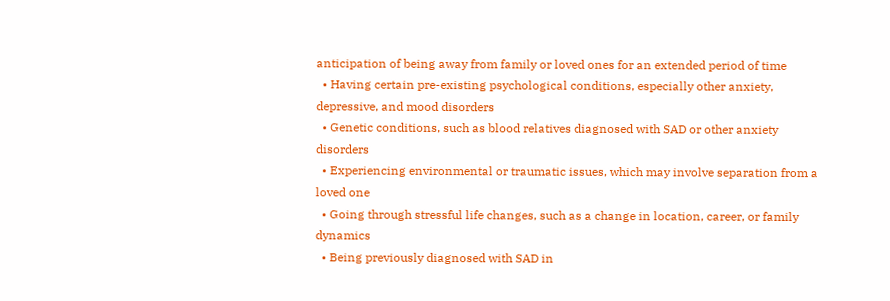anticipation of being away from family or loved ones for an extended period of time
  • Having certain pre-existing psychological conditions, especially other anxiety, depressive, and mood disorders
  • Genetic conditions, such as blood relatives diagnosed with SAD or other anxiety disorders
  • Experiencing environmental or traumatic issues, which may involve separation from a loved one
  • Going through stressful life changes, such as a change in location, career, or family dynamics
  • Being previously diagnosed with SAD in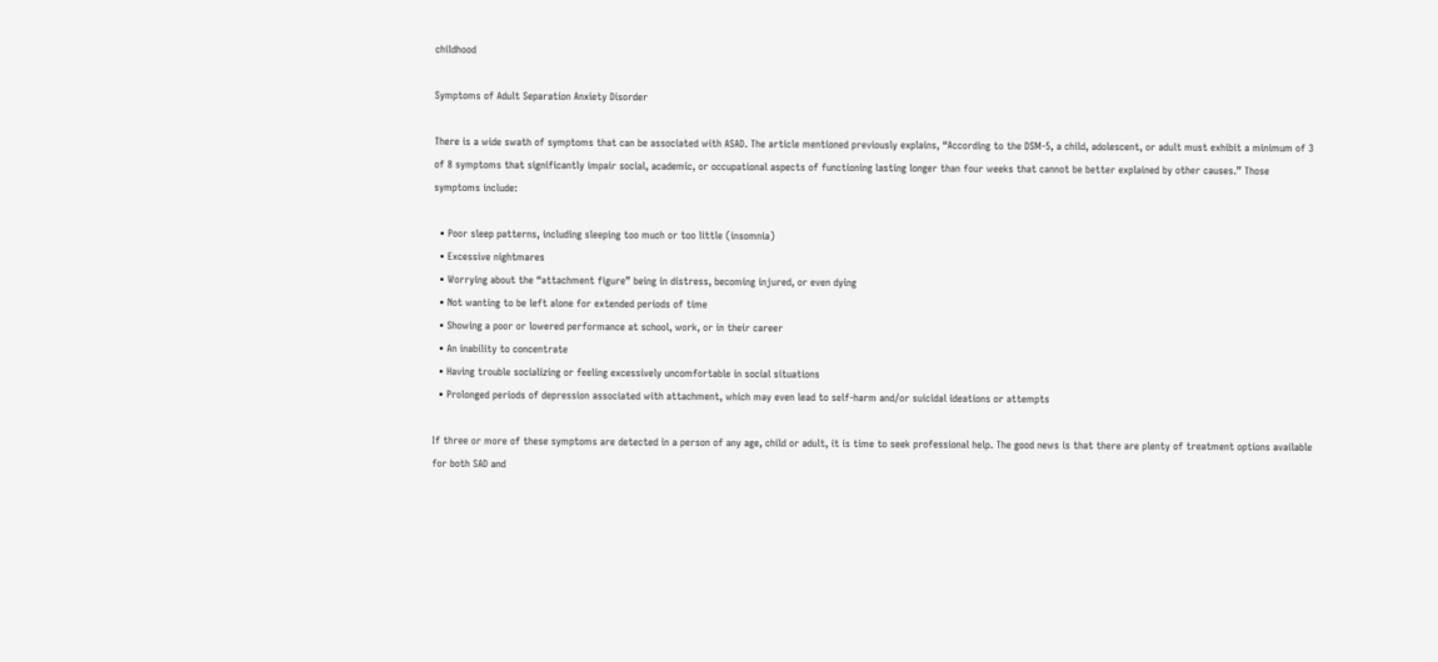childhood

Symptoms of Adult Separation Anxiety Disorder

There is a wide swath of symptoms that can be associated with ASAD. The article mentioned previously explains, “According to the DSM-5, a child, adolescent, or adult must exhibit a minimum of 3 of 8 symptoms that significantly impair social, academic, or occupational aspects of functioning lasting longer than four weeks that cannot be better explained by other causes.” Those symptoms include:

  • Poor sleep patterns, including sleeping too much or too little (insomnia)
  • Excessive nightmares
  • Worrying about the “attachment figure” being in distress, becoming injured, or even dying
  • Not wanting to be left alone for extended periods of time
  • Showing a poor or lowered performance at school, work, or in their career
  • An inability to concentrate
  • Having trouble socializing or feeling excessively uncomfortable in social situations
  • Prolonged periods of depression associated with attachment, which may even lead to self-harm and/or suicidal ideations or attempts

If three or more of these symptoms are detected in a person of any age, child or adult, it is time to seek professional help. The good news is that there are plenty of treatment options available for both SAD and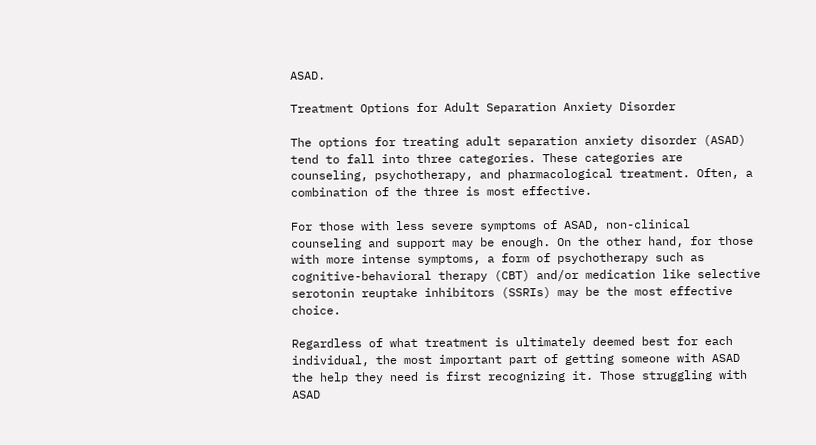ASAD.

Treatment Options for Adult Separation Anxiety Disorder

The options for treating adult separation anxiety disorder (ASAD) tend to fall into three categories. These categories are counseling, psychotherapy, and pharmacological treatment. Often, a combination of the three is most effective.

For those with less severe symptoms of ASAD, non-clinical counseling and support may be enough. On the other hand, for those with more intense symptoms, a form of psychotherapy such as cognitive-behavioral therapy (CBT) and/or medication like selective serotonin reuptake inhibitors (SSRIs) may be the most effective choice.

Regardless of what treatment is ultimately deemed best for each individual, the most important part of getting someone with ASAD the help they need is first recognizing it. Those struggling with ASAD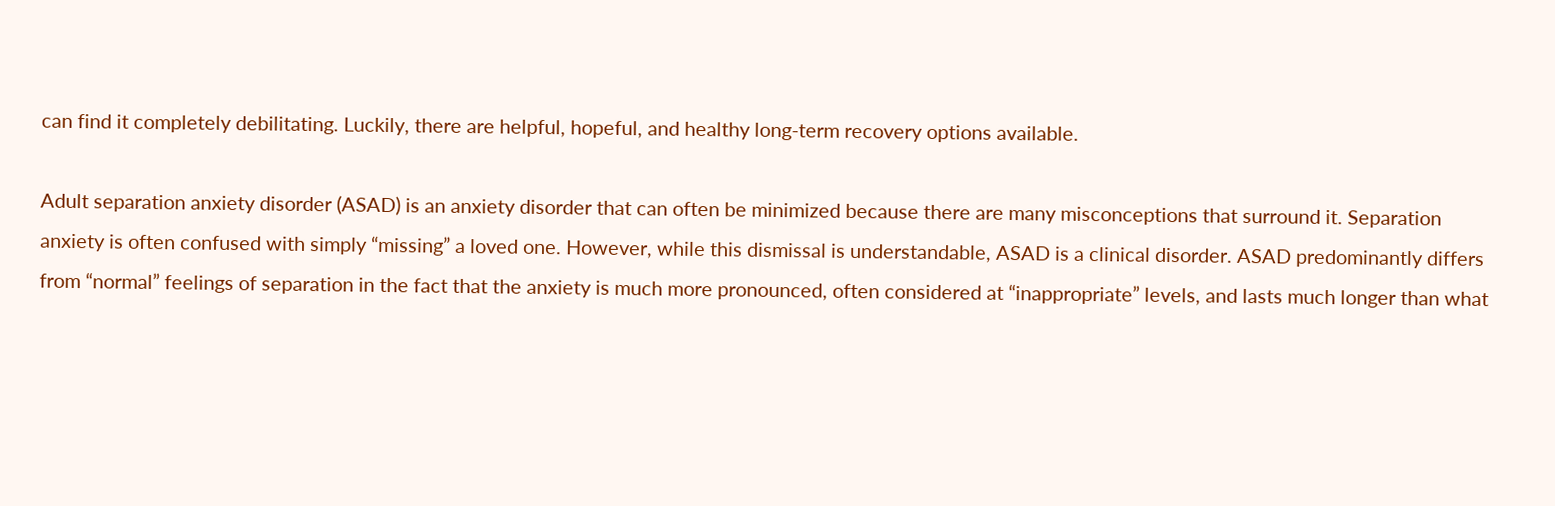can find it completely debilitating. Luckily, there are helpful, hopeful, and healthy long-term recovery options available.

Adult separation anxiety disorder (ASAD) is an anxiety disorder that can often be minimized because there are many misconceptions that surround it. Separation anxiety is often confused with simply “missing” a loved one. However, while this dismissal is understandable, ASAD is a clinical disorder. ASAD predominantly differs from “normal” feelings of separation in the fact that the anxiety is much more pronounced, often considered at “inappropriate” levels, and lasts much longer than what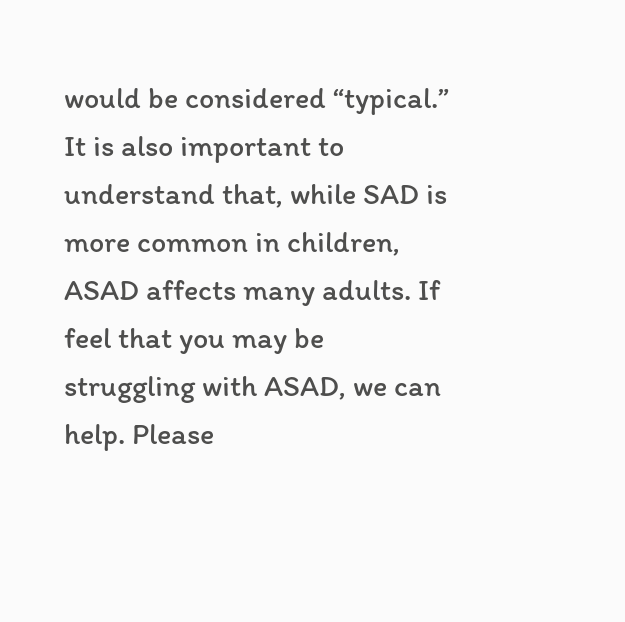would be considered “typical.” It is also important to understand that, while SAD is more common in children, ASAD affects many adults. If feel that you may be struggling with ASAD, we can help. Please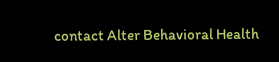contact Alter Behavioral Health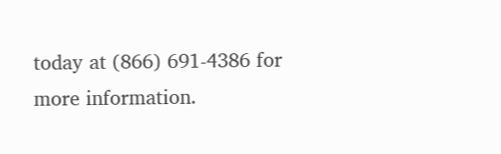today at (866) 691-4386 for more information.